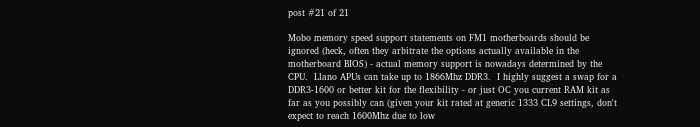post #21 of 21

Mobo memory speed support statements on FM1 motherboards should be ignored (heck, often they arbitrate the options actually available in the motherboard BIOS) - actual memory support is nowadays determined by the CPU.  Llano APUs can take up to 1866Mhz DDR3.  I highly suggest a swap for a DDR3-1600 or better kit for the flexibility - or just OC you current RAM kit as far as you possibly can (given your kit rated at generic 1333 CL9 settings, don't expect to reach 1600Mhz due to low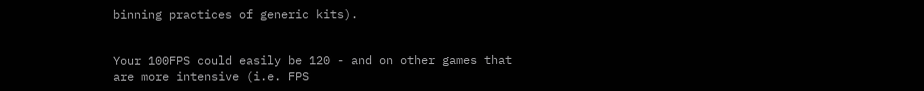binning practices of generic kits).


Your 100FPS could easily be 120 - and on other games that are more intensive (i.e. FPS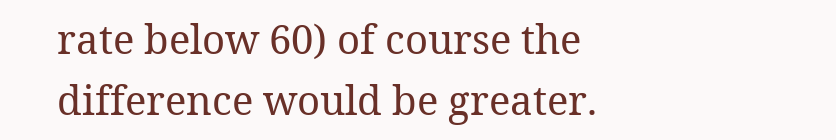rate below 60) of course the difference would be greater.